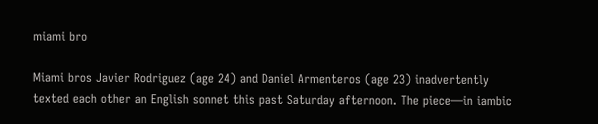miami bro

Miami bros Javier Rodriguez (age 24) and Daniel Armenteros (age 23) inadvertently texted each other an English sonnet this past Saturday afternoon. The piece—in iambic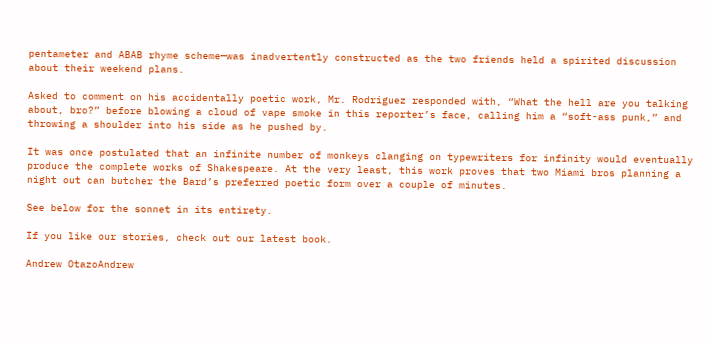pentameter and ABAB rhyme scheme—was inadvertently constructed as the two friends held a spirited discussion about their weekend plans.

Asked to comment on his accidentally poetic work, Mr. Rodriguez responded with, “What the hell are you talking about, bro?” before blowing a cloud of vape smoke in this reporter’s face, calling him a “soft-ass punk,” and throwing a shoulder into his side as he pushed by.

It was once postulated that an infinite number of monkeys clanging on typewriters for infinity would eventually produce the complete works of Shakespeare. At the very least, this work proves that two Miami bros planning a night out can butcher the Bard’s preferred poetic form over a couple of minutes.

See below for the sonnet in its entirety.

If you like our stories, check out our latest book.

Andrew OtazoAndrew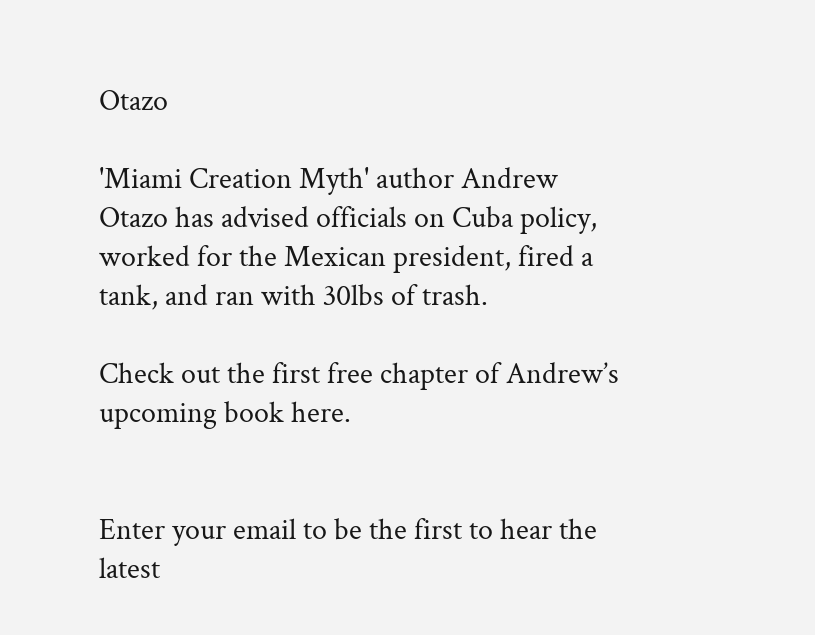Otazo

'Miami Creation Myth' author Andrew Otazo has advised officials on Cuba policy, worked for the Mexican president, fired a tank, and ran with 30lbs of trash.

Check out the first free chapter of Andrew’s upcoming book here.


Enter your email to be the first to hear the latest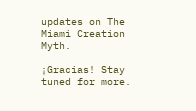updates on The Miami Creation Myth.

¡Gracias! Stay tuned for more.